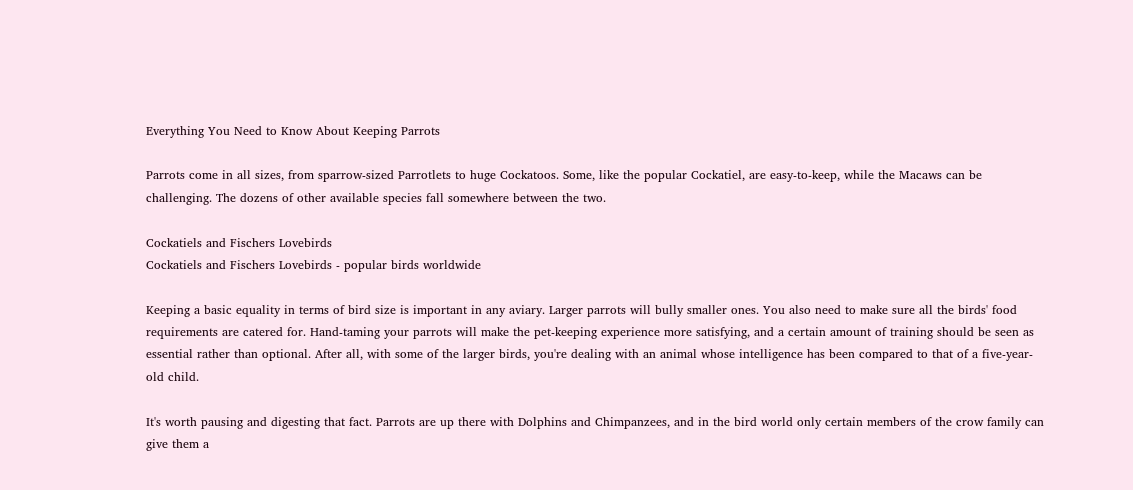Everything You Need to Know About Keeping Parrots

Parrots come in all sizes, from sparrow-sized Parrotlets to huge Cockatoos. Some, like the popular Cockatiel, are easy-to-keep, while the Macaws can be challenging. The dozens of other available species fall somewhere between the two.

Cockatiels and Fischers Lovebirds
Cockatiels and Fischers Lovebirds - popular birds worldwide

Keeping a basic equality in terms of bird size is important in any aviary. Larger parrots will bully smaller ones. You also need to make sure all the birds' food requirements are catered for. Hand-taming your parrots will make the pet-keeping experience more satisfying, and a certain amount of training should be seen as essential rather than optional. After all, with some of the larger birds, you're dealing with an animal whose intelligence has been compared to that of a five-year-old child.

It's worth pausing and digesting that fact. Parrots are up there with Dolphins and Chimpanzees, and in the bird world only certain members of the crow family can give them a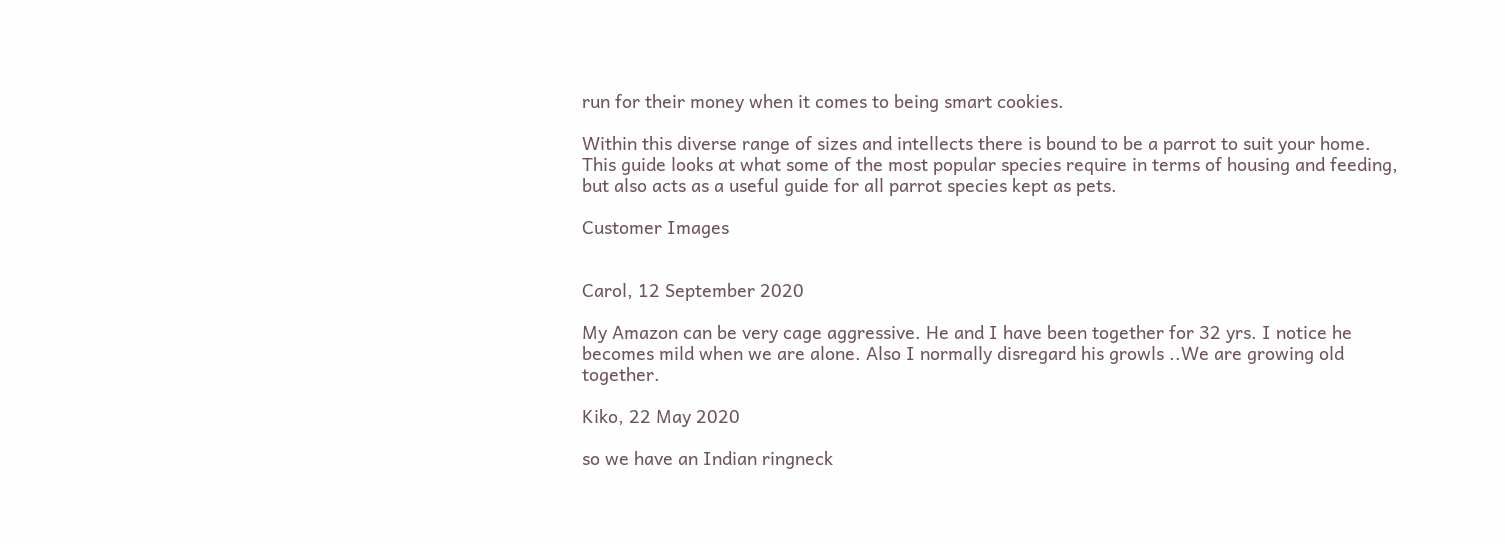run for their money when it comes to being smart cookies.

Within this diverse range of sizes and intellects there is bound to be a parrot to suit your home. This guide looks at what some of the most popular species require in terms of housing and feeding, but also acts as a useful guide for all parrot species kept as pets.

Customer Images


Carol, 12 September 2020

My Amazon can be very cage aggressive. He and I have been together for 32 yrs. I notice he becomes mild when we are alone. Also I normally disregard his growls ..We are growing old together.

Kiko, 22 May 2020

so we have an Indian ringneck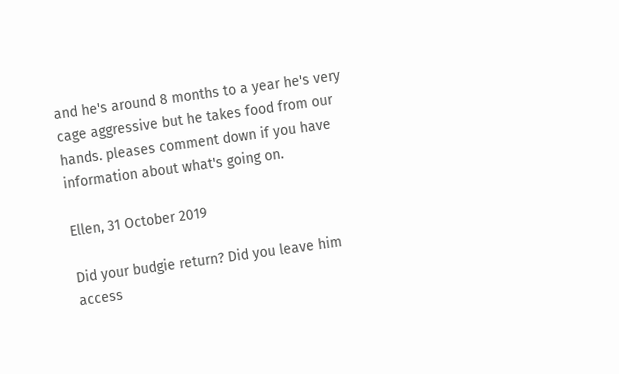and he's around 8 months to a year he's very cage aggressive but he takes food from our hands. pleases comment down if you have information about what's going on.

Ellen, 31 October 2019

Did your budgie return? Did you leave him access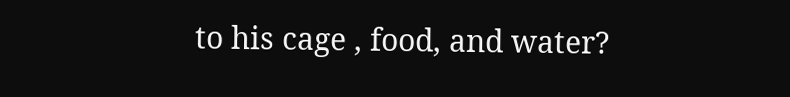to his cage , food, and water?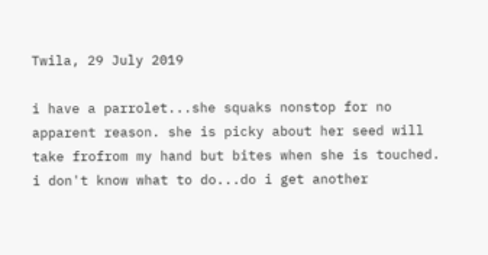Twila, 29 July 2019

i have a parrolet...she squaks nonstop for no apparent reason. she is picky about her seed will take frofrom my hand but bites when she is touched. i don't know what to do...do i get another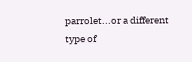parrolet...or a different type of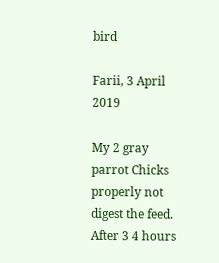bird

Farii, 3 April 2019

My 2 gray parrot Chicks properly not digest the feed. After 3 4 hours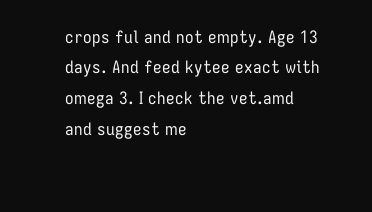crops ful and not empty. Age 13 days. And feed kytee exact with omega 3. I check the vet.amd and suggest me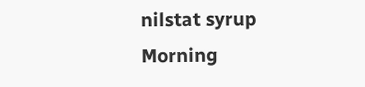nilstat syrup Morning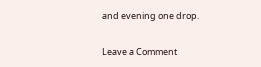and evening one drop.

Leave a Comment